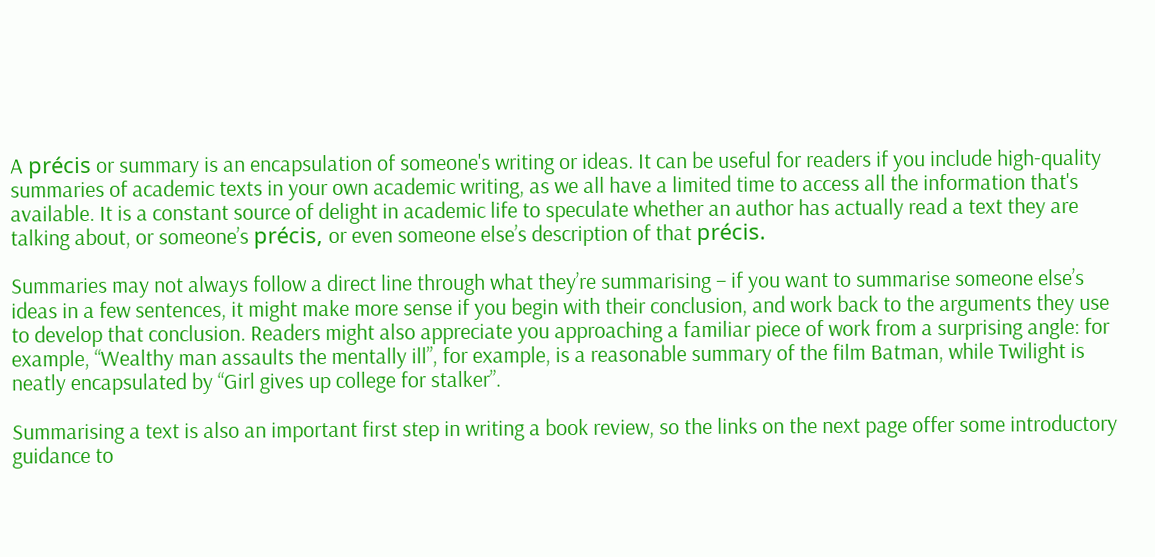A précis or summary is an encapsulation of someone's writing or ideas. It can be useful for readers if you include high-quality summaries of academic texts in your own academic writing, as we all have a limited time to access all the information that's available. It is a constant source of delight in academic life to speculate whether an author has actually read a text they are talking about, or someone’s précis, or even someone else’s description of that précis.

Summaries may not always follow a direct line through what they’re summarising – if you want to summarise someone else’s ideas in a few sentences, it might make more sense if you begin with their conclusion, and work back to the arguments they use to develop that conclusion. Readers might also appreciate you approaching a familiar piece of work from a surprising angle: for example, “Wealthy man assaults the mentally ill”, for example, is a reasonable summary of the film Batman, while Twilight is neatly encapsulated by “Girl gives up college for stalker”.

Summarising a text is also an important first step in writing a book review, so the links on the next page offer some introductory guidance to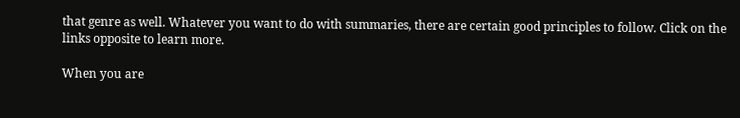that genre as well. Whatever you want to do with summaries, there are certain good principles to follow. Click on the links opposite to learn more.

When you are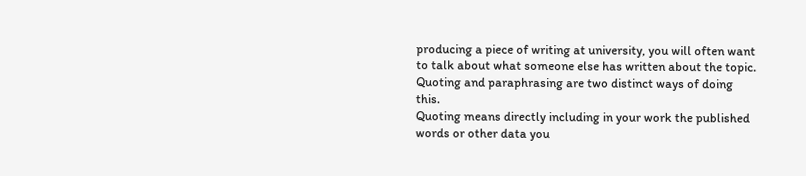producing a piece of writing at university, you will often want to talk about what someone else has written about the topic. Quoting and paraphrasing are two distinct ways of doing this.
Quoting means directly including in your work the published words or other data you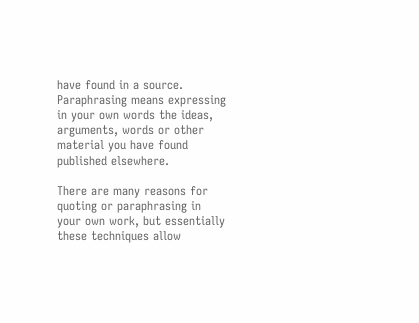have found in a source. Paraphrasing means expressing in your own words the ideas, arguments, words or other material you have found published elsewhere.

There are many reasons for quoting or paraphrasing in your own work, but essentially these techniques allow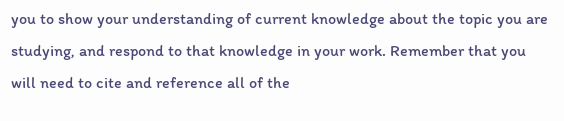you to show your understanding of current knowledge about the topic you are studying, and respond to that knowledge in your work. Remember that you will need to cite and reference all of the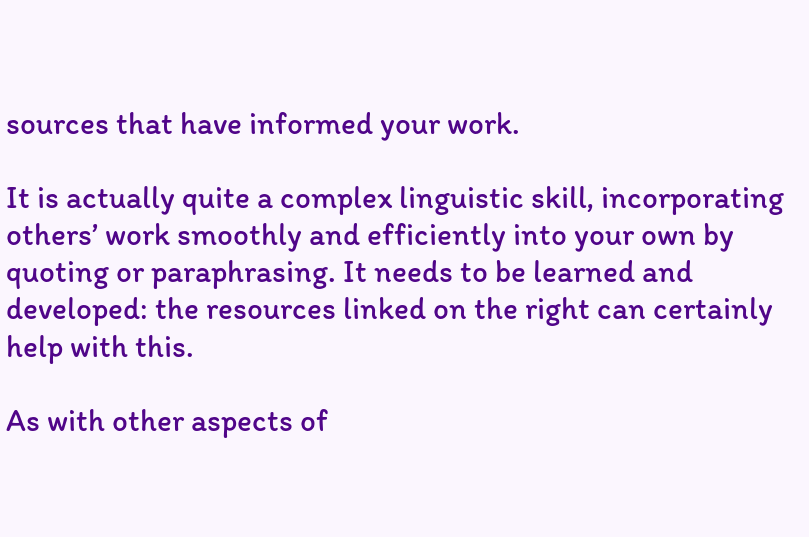sources that have informed your work.

It is actually quite a complex linguistic skill, incorporating others’ work smoothly and efficiently into your own by quoting or paraphrasing. It needs to be learned and developed: the resources linked on the right can certainly help with this.

As with other aspects of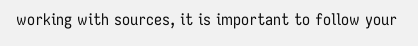working with sources, it is important to follow your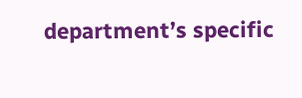department’s specific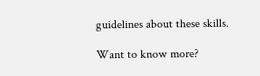guidelines about these skills.

Want to know more?